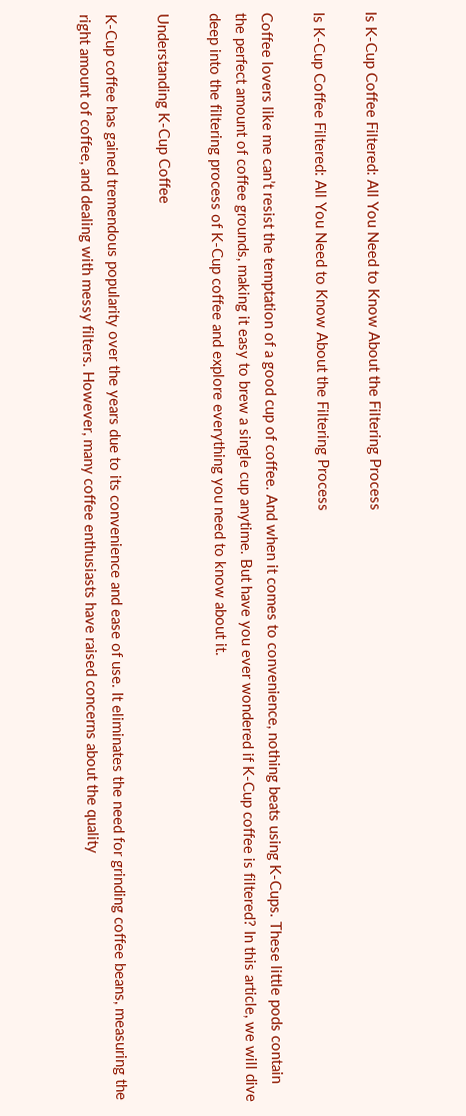Is K-Cup Coffee Filtered: All You Need to Know About the Filtering Process

Is K-Cup Coffee Filtered: All You Need to Know About the Filtering Process

Coffee lovers like me can’t resist the temptation of a good cup of coffee. And when it comes to convenience, nothing beats using K-Cups. These little pods contain the perfect amount of coffee grounds, making it easy to brew a single cup anytime. But have you ever wondered if K-Cup coffee is filtered? In this article, we will dive deep into the filtering process of K-Cup coffee and explore everything you need to know about it.

Understanding K-Cup Coffee

K-Cup coffee has gained tremendous popularity over the years due to its convenience and ease of use. It eliminates the need for grinding coffee beans, measuring the right amount of coffee, and dealing with messy filters. However, many coffee enthusiasts have raised concerns about the quality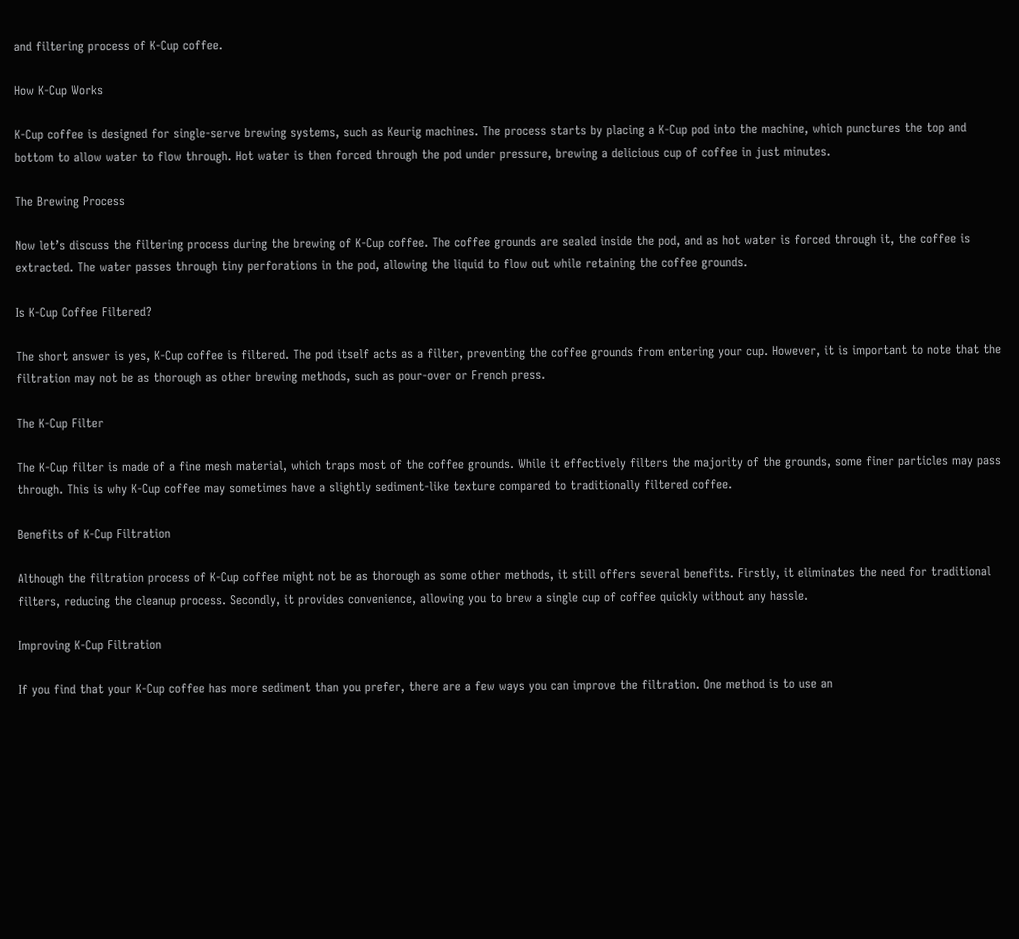and filtering process of K-Cup coffee.

How K-Cup Works

K-Cup coffee is designed for single-serve brewing systems, such as Keurig machines. The process starts by placing a K-Cup pod into the machine, which punctures the top and bottom to allow water to flow through. Hot water is then forced through the pod under pressure, brewing a delicious cup of coffee in just minutes.

The Brewing Process

Now let’s discuss the filtering process during the brewing of K-Cup coffee. The coffee grounds are sealed inside the pod, and as hot water is forced through it, the coffee is extracted. The water passes through tiny perforations in the pod, allowing the liquid to flow out while retaining the coffee grounds.

Is K-Cup Coffee Filtered?

The short answer is yes, K-Cup coffee is filtered. The pod itself acts as a filter, preventing the coffee grounds from entering your cup. However, it is important to note that the filtration may not be as thorough as other brewing methods, such as pour-over or French press.

The K-Cup Filter

The K-Cup filter is made of a fine mesh material, which traps most of the coffee grounds. While it effectively filters the majority of the grounds, some finer particles may pass through. This is why K-Cup coffee may sometimes have a slightly sediment-like texture compared to traditionally filtered coffee.

Benefits of K-Cup Filtration

Although the filtration process of K-Cup coffee might not be as thorough as some other methods, it still offers several benefits. Firstly, it eliminates the need for traditional filters, reducing the cleanup process. Secondly, it provides convenience, allowing you to brew a single cup of coffee quickly without any hassle.

Improving K-Cup Filtration

If you find that your K-Cup coffee has more sediment than you prefer, there are a few ways you can improve the filtration. One method is to use an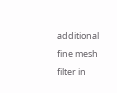additional fine mesh filter in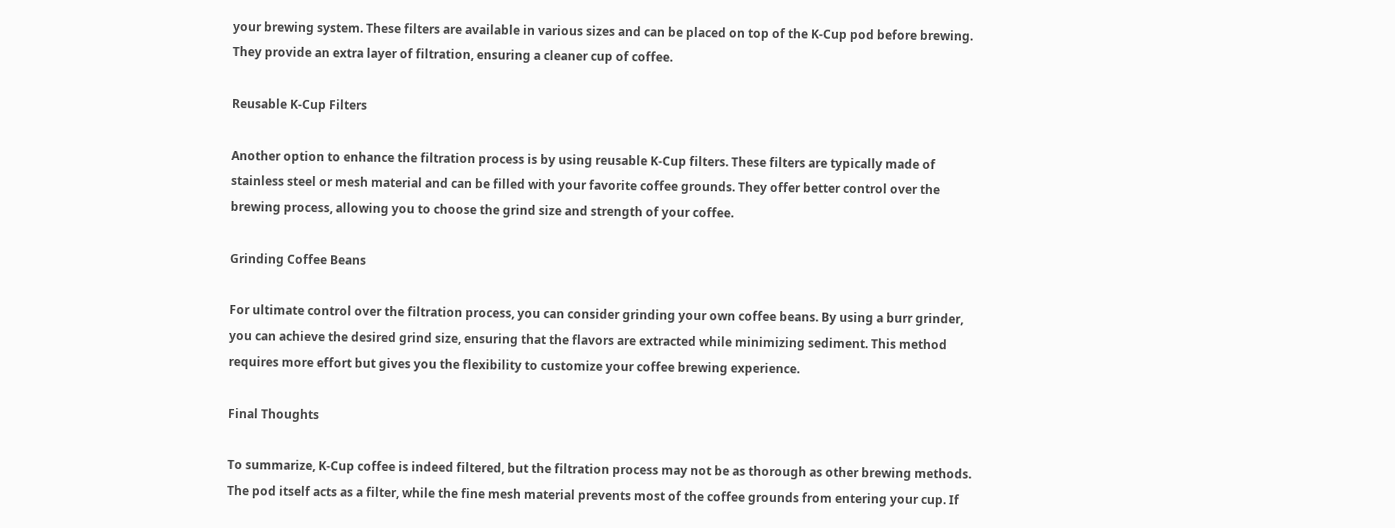your brewing system. These filters are available in various sizes and can be placed on top of the K-Cup pod before brewing. They provide an extra layer of filtration, ensuring a cleaner cup of coffee.

Reusable K-Cup Filters

Another option to enhance the filtration process is by using reusable K-Cup filters. These filters are typically made of stainless steel or mesh material and can be filled with your favorite coffee grounds. They offer better control over the brewing process, allowing you to choose the grind size and strength of your coffee.

Grinding Coffee Beans

For ultimate control over the filtration process, you can consider grinding your own coffee beans. By using a burr grinder, you can achieve the desired grind size, ensuring that the flavors are extracted while minimizing sediment. This method requires more effort but gives you the flexibility to customize your coffee brewing experience.

Final Thoughts

To summarize, K-Cup coffee is indeed filtered, but the filtration process may not be as thorough as other brewing methods. The pod itself acts as a filter, while the fine mesh material prevents most of the coffee grounds from entering your cup. If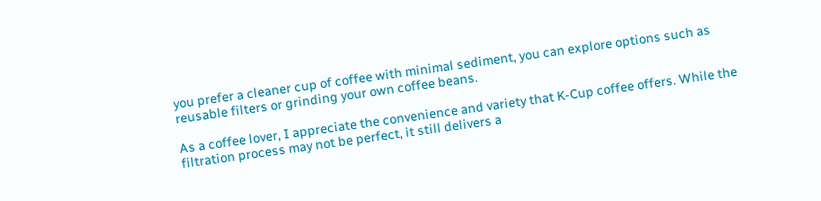you prefer a cleaner cup of coffee with minimal sediment, you can explore options such as reusable filters or grinding your own coffee beans.

As a coffee lover, I appreciate the convenience and variety that K-Cup coffee offers. While the filtration process may not be perfect, it still delivers a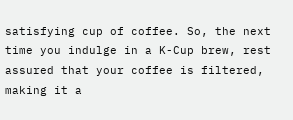satisfying cup of coffee. So, the next time you indulge in a K-Cup brew, rest assured that your coffee is filtered, making it a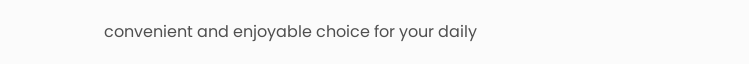convenient and enjoyable choice for your daily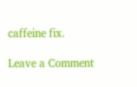caffeine fix.

Leave a Comment